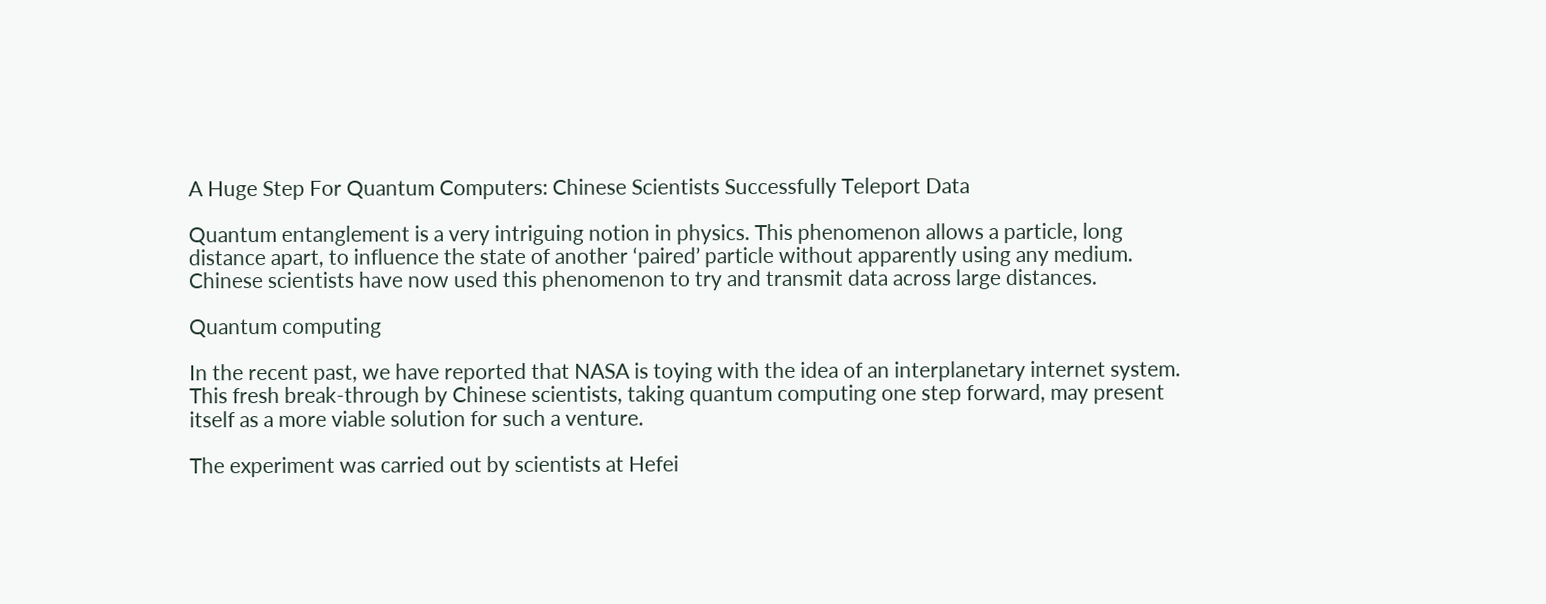A Huge Step For Quantum Computers: Chinese Scientists Successfully Teleport Data

Quantum entanglement is a very intriguing notion in physics. This phenomenon allows a particle, long distance apart, to influence the state of another ‘paired’ particle without apparently using any medium. Chinese scientists have now used this phenomenon to try and transmit data across large distances.

Quantum computing

In the recent past, we have reported that NASA is toying with the idea of an interplanetary internet system.  This fresh break-through by Chinese scientists, taking quantum computing one step forward, may present itself as a more viable solution for such a venture.

The experiment was carried out by scientists at Hefei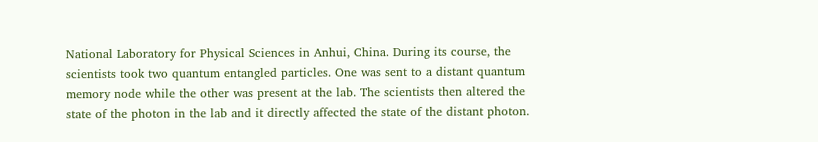National Laboratory for Physical Sciences in Anhui, China. During its course, the scientists took two quantum entangled particles. One was sent to a distant quantum memory node while the other was present at the lab. The scientists then altered the state of the photon in the lab and it directly affected the state of the distant photon.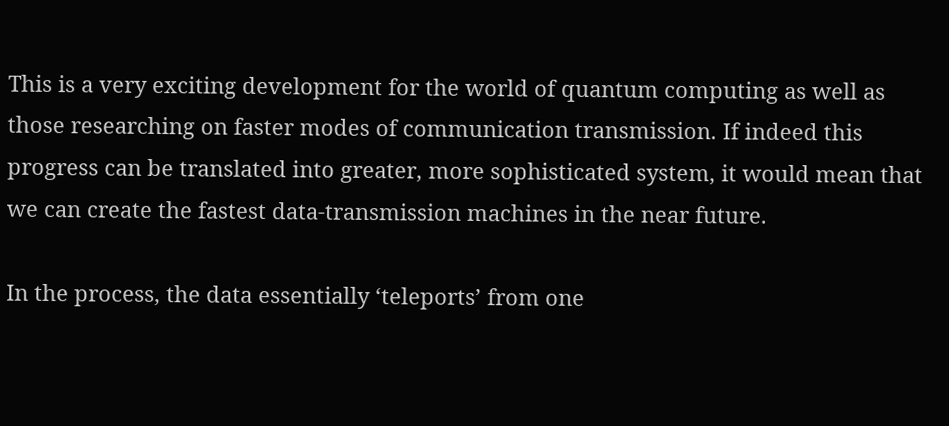This is a very exciting development for the world of quantum computing as well as those researching on faster modes of communication transmission. If indeed this progress can be translated into greater, more sophisticated system, it would mean that we can create the fastest data-transmission machines in the near future.

In the process, the data essentially ‘teleports’ from one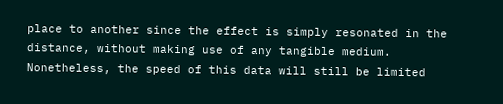place to another since the effect is simply resonated in the distance, without making use of any tangible medium. Nonetheless, the speed of this data will still be limited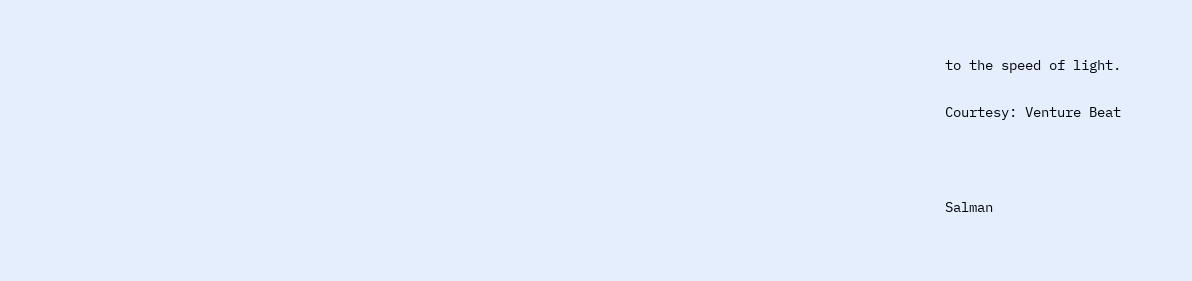to the speed of light.

Courtesy: Venture Beat



Salman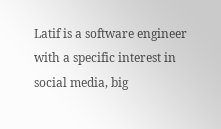Latif is a software engineer with a specific interest in social media, big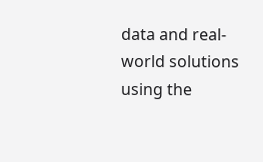data and real-world solutions using the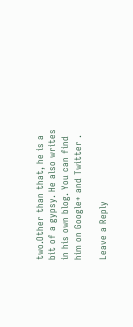two.Other than that, he is a bit of a gypsy. He also writes in his own blog. You can find him on Google+ and Twitter .

Leave a Reply